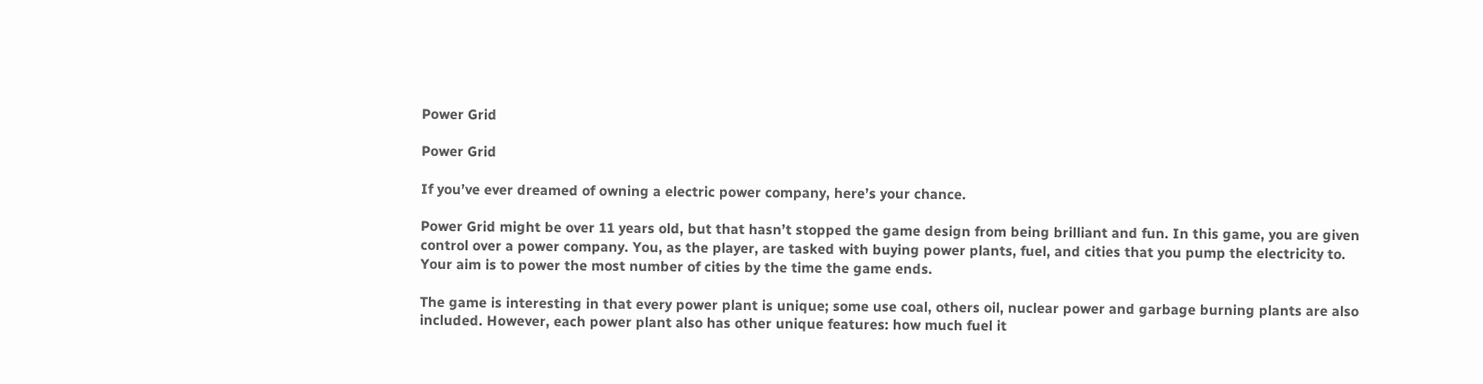Power Grid

Power Grid

If you’ve ever dreamed of owning a electric power company, here’s your chance.

Power Grid might be over 11 years old, but that hasn’t stopped the game design from being brilliant and fun. In this game, you are given control over a power company. You, as the player, are tasked with buying power plants, fuel, and cities that you pump the electricity to. Your aim is to power the most number of cities by the time the game ends.

The game is interesting in that every power plant is unique; some use coal, others oil, nuclear power and garbage burning plants are also included. However, each power plant also has other unique features: how much fuel it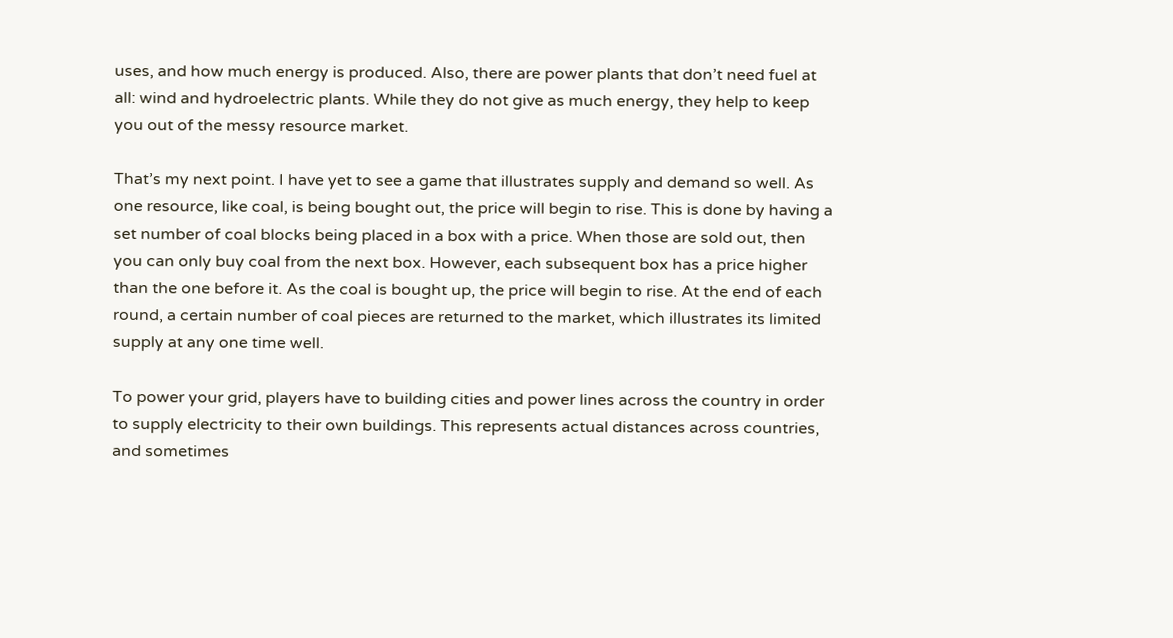uses, and how much energy is produced. Also, there are power plants that don’t need fuel at all: wind and hydroelectric plants. While they do not give as much energy, they help to keep you out of the messy resource market.

That’s my next point. I have yet to see a game that illustrates supply and demand so well. As one resource, like coal, is being bought out, the price will begin to rise. This is done by having a set number of coal blocks being placed in a box with a price. When those are sold out, then you can only buy coal from the next box. However, each subsequent box has a price higher than the one before it. As the coal is bought up, the price will begin to rise. At the end of each round, a certain number of coal pieces are returned to the market, which illustrates its limited supply at any one time well.

To power your grid, players have to building cities and power lines across the country in order to supply electricity to their own buildings. This represents actual distances across countries, and sometimes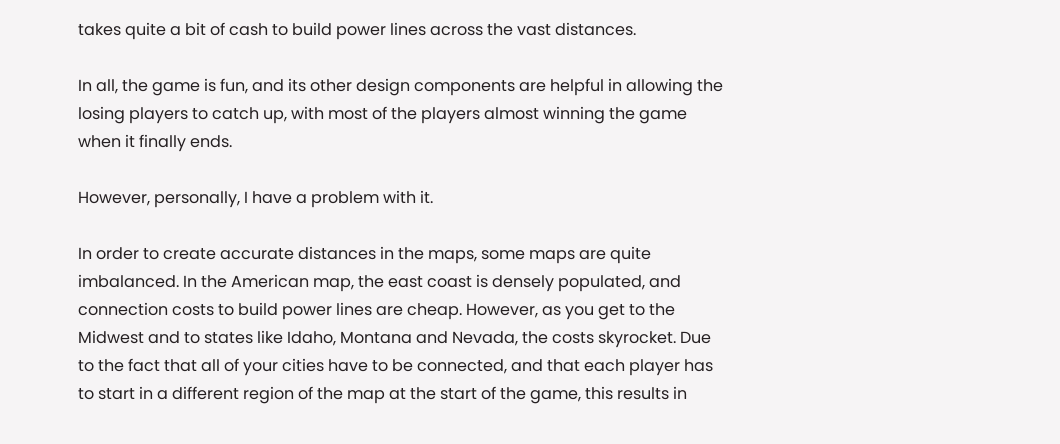takes quite a bit of cash to build power lines across the vast distances.

In all, the game is fun, and its other design components are helpful in allowing the losing players to catch up, with most of the players almost winning the game when it finally ends.

However, personally, I have a problem with it.

In order to create accurate distances in the maps, some maps are quite imbalanced. In the American map, the east coast is densely populated, and connection costs to build power lines are cheap. However, as you get to the Midwest and to states like Idaho, Montana and Nevada, the costs skyrocket. Due to the fact that all of your cities have to be connected, and that each player has to start in a different region of the map at the start of the game, this results in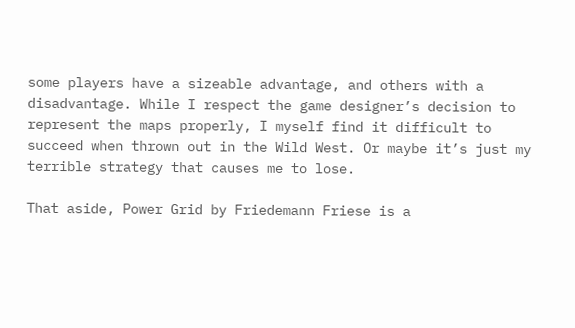some players have a sizeable advantage, and others with a disadvantage. While I respect the game designer’s decision to represent the maps properly, I myself find it difficult to succeed when thrown out in the Wild West. Or maybe it’s just my terrible strategy that causes me to lose.

That aside, Power Grid by Friedemann Friese is a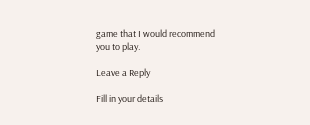game that I would recommend you to play.

Leave a Reply

Fill in your details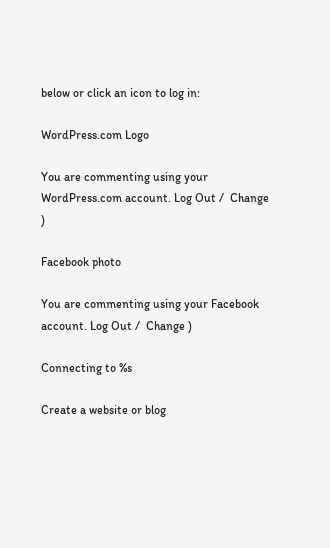below or click an icon to log in:

WordPress.com Logo

You are commenting using your WordPress.com account. Log Out /  Change )

Facebook photo

You are commenting using your Facebook account. Log Out /  Change )

Connecting to %s

Create a website or blog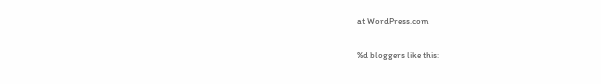at WordPress.com

%d bloggers like this: